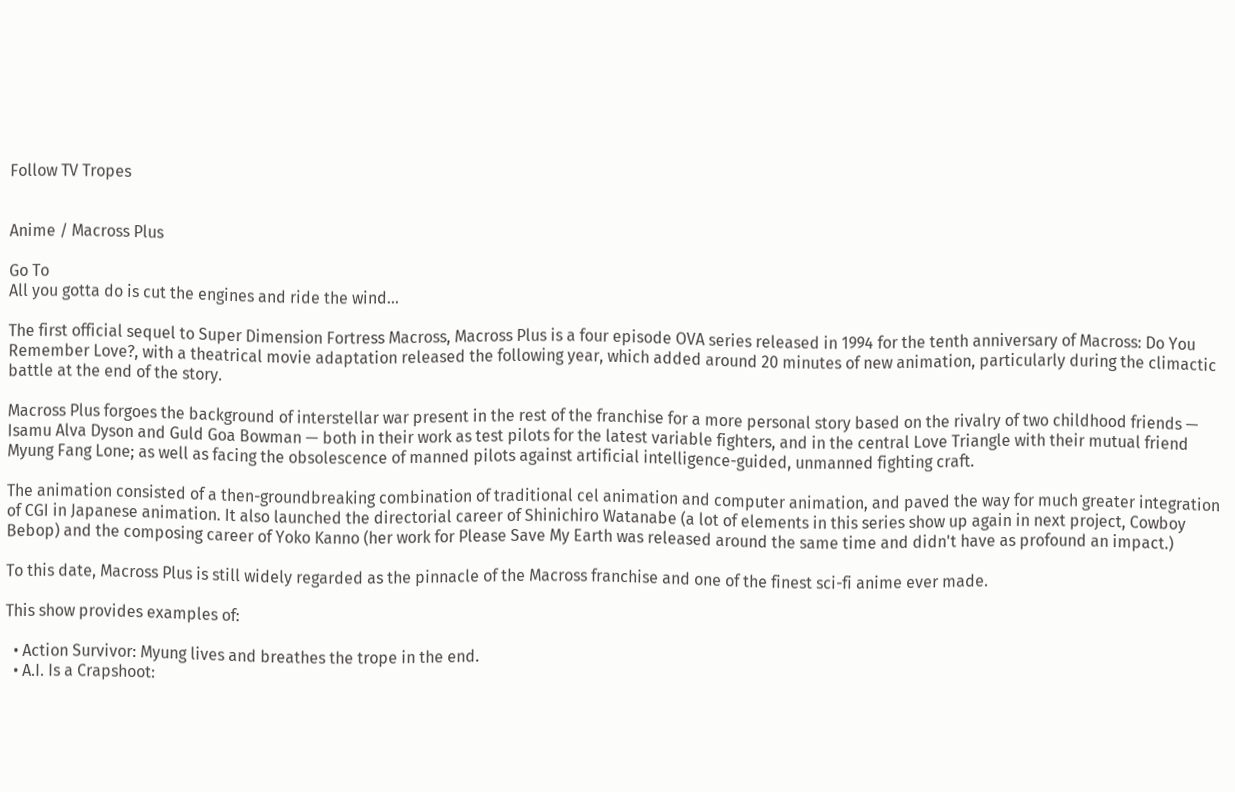Follow TV Tropes


Anime / Macross Plus

Go To
All you gotta do is cut the engines and ride the wind...

The first official sequel to Super Dimension Fortress Macross, Macross Plus is a four episode OVA series released in 1994 for the tenth anniversary of Macross: Do You Remember Love?, with a theatrical movie adaptation released the following year, which added around 20 minutes of new animation, particularly during the climactic battle at the end of the story.

Macross Plus forgoes the background of interstellar war present in the rest of the franchise for a more personal story based on the rivalry of two childhood friends — Isamu Alva Dyson and Guld Goa Bowman — both in their work as test pilots for the latest variable fighters, and in the central Love Triangle with their mutual friend Myung Fang Lone; as well as facing the obsolescence of manned pilots against artificial intelligence-guided, unmanned fighting craft.

The animation consisted of a then-groundbreaking combination of traditional cel animation and computer animation, and paved the way for much greater integration of CGI in Japanese animation. It also launched the directorial career of Shinichiro Watanabe (a lot of elements in this series show up again in next project, Cowboy Bebop) and the composing career of Yoko Kanno (her work for Please Save My Earth was released around the same time and didn't have as profound an impact.)

To this date, Macross Plus is still widely regarded as the pinnacle of the Macross franchise and one of the finest sci-fi anime ever made.

This show provides examples of:

  • Action Survivor: Myung lives and breathes the trope in the end.
  • A.I. Is a Crapshoot: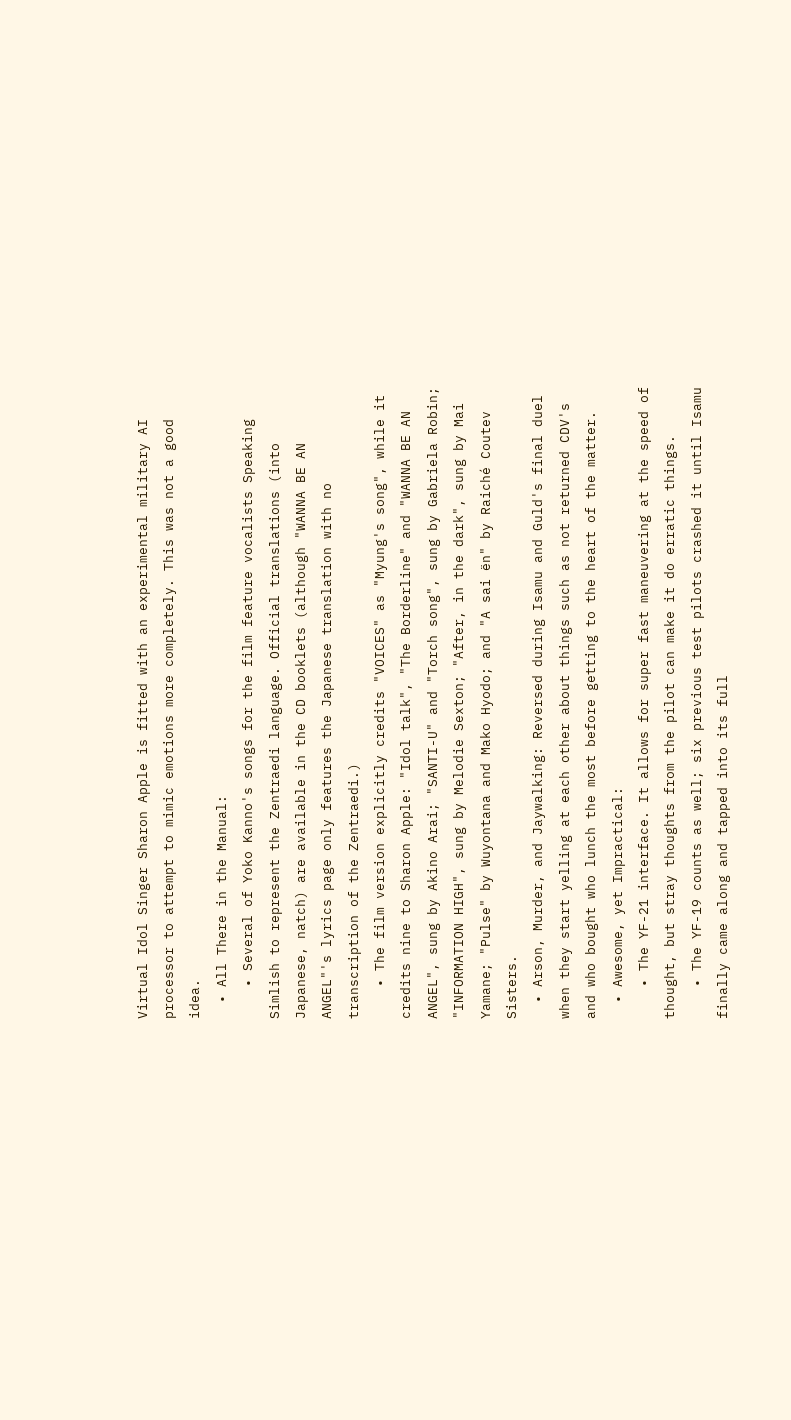Virtual Idol Singer Sharon Apple is fitted with an experimental military AI processor to attempt to mimic emotions more completely. This was not a good idea.
  • All There in the Manual:
    • Several of Yoko Kanno's songs for the film feature vocalists Speaking Simlish to represent the Zentraedi language. Official translations (into Japanese, natch) are available in the CD booklets (although "WANNA BE AN ANGEL"'s lyrics page only features the Japanese translation with no transcription of the Zentraedi.)
    • The film version explicitly credits "VOICES" as "Myung's song", while it credits nine to Sharon Apple: "Idol talk", "The Borderline" and "WANNA BE AN ANGEL", sung by Akino Arai; "SANTI-U" and "Torch song", sung by Gabriela Robin; "INFORMATION HIGH", sung by Melodie Sexton; "After, in the dark", sung by Mai Yamane; "Pulse" by Wuyontana and Mako Hyodo; and "A sai ën" by Raiché Coutev Sisters.
  • Arson, Murder, and Jaywalking: Reversed during Isamu and Guld's final duel when they start yelling at each other about things such as not returned CDV's and who bought who lunch the most before getting to the heart of the matter.
  • Awesome, yet Impractical:
    • The YF-21 interface. It allows for super fast maneuvering at the speed of thought, but stray thoughts from the pilot can make it do erratic things.
    • The YF-19 counts as well; six previous test pilots crashed it until Isamu finally came along and tapped into its full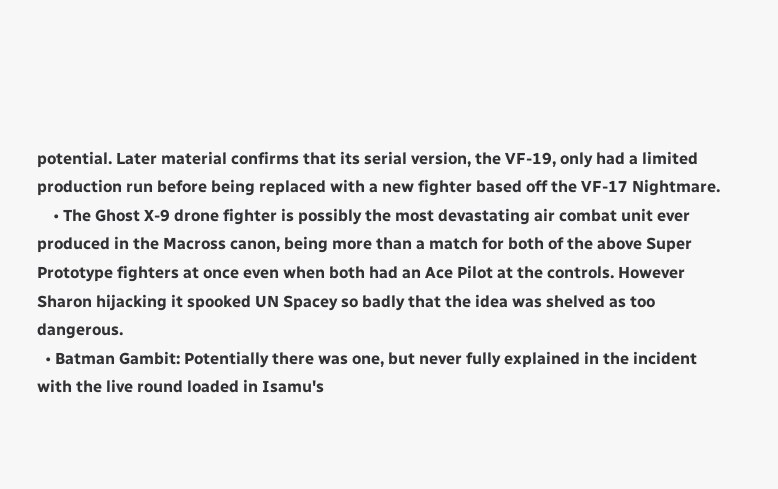potential. Later material confirms that its serial version, the VF-19, only had a limited production run before being replaced with a new fighter based off the VF-17 Nightmare.
    • The Ghost X-9 drone fighter is possibly the most devastating air combat unit ever produced in the Macross canon, being more than a match for both of the above Super Prototype fighters at once even when both had an Ace Pilot at the controls. However Sharon hijacking it spooked UN Spacey so badly that the idea was shelved as too dangerous.
  • Batman Gambit: Potentially there was one, but never fully explained in the incident with the live round loaded in Isamu's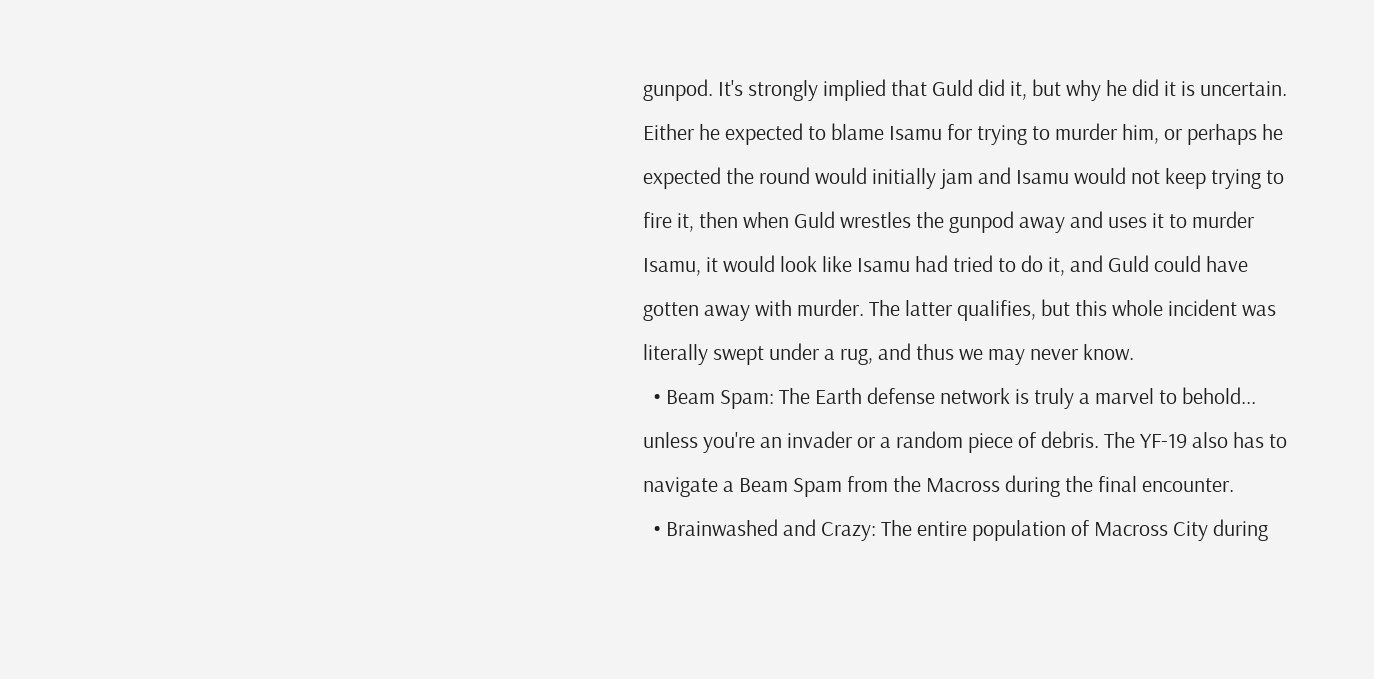gunpod. It's strongly implied that Guld did it, but why he did it is uncertain. Either he expected to blame Isamu for trying to murder him, or perhaps he expected the round would initially jam and Isamu would not keep trying to fire it, then when Guld wrestles the gunpod away and uses it to murder Isamu, it would look like Isamu had tried to do it, and Guld could have gotten away with murder. The latter qualifies, but this whole incident was literally swept under a rug, and thus we may never know.
  • Beam Spam: The Earth defense network is truly a marvel to behold... unless you're an invader or a random piece of debris. The YF-19 also has to navigate a Beam Spam from the Macross during the final encounter.
  • Brainwashed and Crazy: The entire population of Macross City during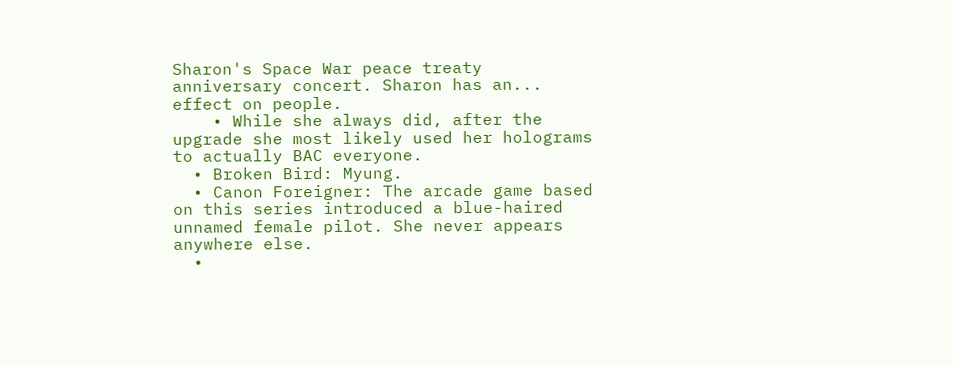Sharon's Space War peace treaty anniversary concert. Sharon has an... effect on people.
    • While she always did, after the upgrade she most likely used her holograms to actually BAC everyone.
  • Broken Bird: Myung.
  • Canon Foreigner: The arcade game based on this series introduced a blue-haired unnamed female pilot. She never appears anywhere else.
  •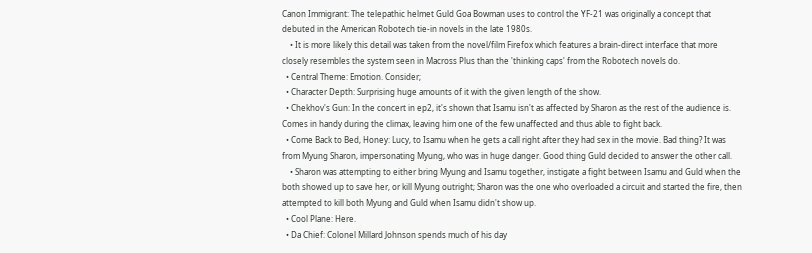Canon Immigrant: The telepathic helmet Guld Goa Bowman uses to control the YF-21 was originally a concept that debuted in the American Robotech tie-in novels in the late 1980s.
    • It is more likely this detail was taken from the novel/film Firefox which features a brain-direct interface that more closely resembles the system seen in Macross Plus than the 'thinking caps' from the Robotech novels do.
  • Central Theme: Emotion. Consider;
  • Character Depth: Surprising huge amounts of it with the given length of the show.
  • Chekhov's Gun: In the concert in ep2, it's shown that Isamu isn't as affected by Sharon as the rest of the audience is. Comes in handy during the climax, leaving him one of the few unaffected and thus able to fight back.
  • Come Back to Bed, Honey: Lucy, to Isamu when he gets a call right after they had sex in the movie. Bad thing? It was from Myung Sharon, impersonating Myung, who was in huge danger. Good thing Guld decided to answer the other call.
    • Sharon was attempting to either bring Myung and Isamu together, instigate a fight between Isamu and Guld when the both showed up to save her, or kill Myung outright; Sharon was the one who overloaded a circuit and started the fire, then attempted to kill both Myung and Guld when Isamu didn't show up.
  • Cool Plane: Here.
  • Da Chief: Colonel Millard Johnson spends much of his day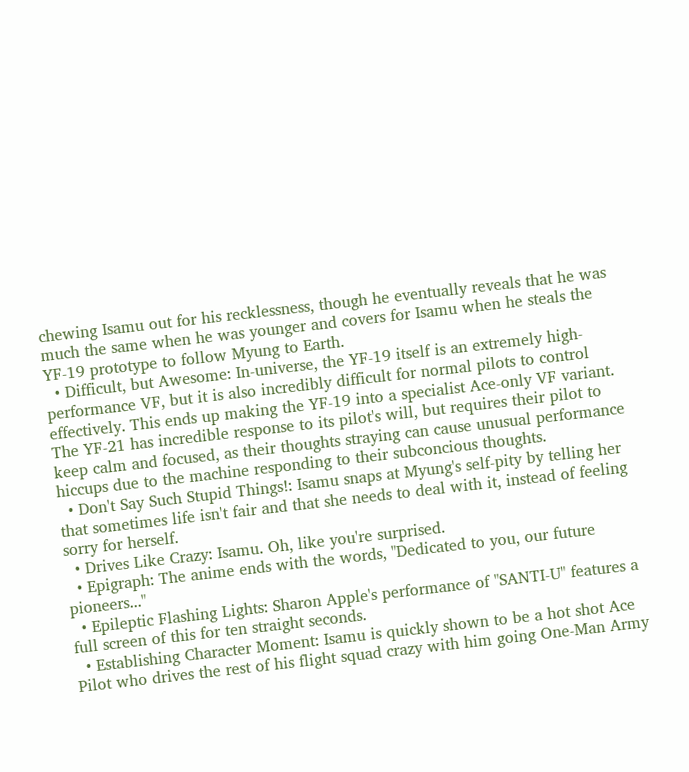chewing Isamu out for his recklessness, though he eventually reveals that he was much the same when he was younger and covers for Isamu when he steals the YF-19 prototype to follow Myung to Earth.
  • Difficult, but Awesome: In-universe, the YF-19 itself is an extremely high-performance VF, but it is also incredibly difficult for normal pilots to control effectively. This ends up making the YF-19 into a specialist Ace-only VF variant. The YF-21 has incredible response to its pilot's will, but requires their pilot to keep calm and focused, as their thoughts straying can cause unusual performance hiccups due to the machine responding to their subconcious thoughts.
  • Don't Say Such Stupid Things!: Isamu snaps at Myung's self-pity by telling her that sometimes life isn't fair and that she needs to deal with it, instead of feeling sorry for herself.
  • Drives Like Crazy: Isamu. Oh, like you're surprised.
  • Epigraph: The anime ends with the words, "Dedicated to you, our future pioneers..."
  • Epileptic Flashing Lights: Sharon Apple's performance of "SANTI-U" features a full screen of this for ten straight seconds.
  • Establishing Character Moment: Isamu is quickly shown to be a hot shot Ace Pilot who drives the rest of his flight squad crazy with him going One-Man Army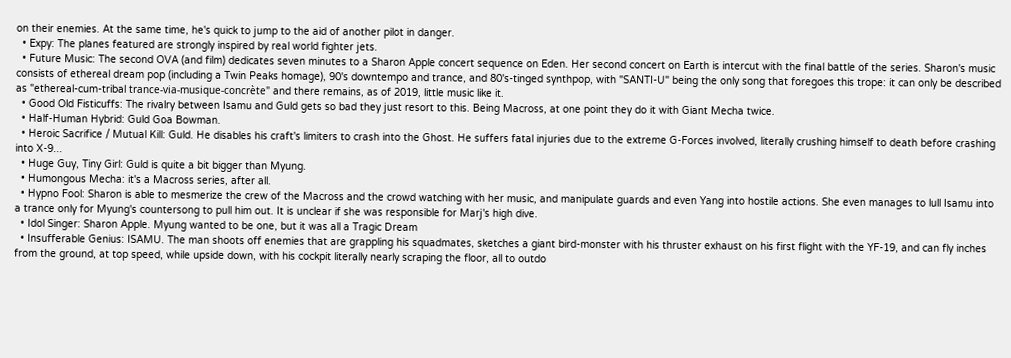on their enemies. At the same time, he's quick to jump to the aid of another pilot in danger.
  • Expy: The planes featured are strongly inspired by real world fighter jets.
  • Future Music: The second OVA (and film) dedicates seven minutes to a Sharon Apple concert sequence on Eden. Her second concert on Earth is intercut with the final battle of the series. Sharon's music consists of ethereal dream pop (including a Twin Peaks homage), 90's downtempo and trance, and 80's-tinged synthpop, with "SANTI-U" being the only song that foregoes this trope: it can only be described as "ethereal-cum-tribal trance-via-musique-concrète" and there remains, as of 2019, little music like it.
  • Good Old Fisticuffs: The rivalry between Isamu and Guld gets so bad they just resort to this. Being Macross, at one point they do it with Giant Mecha twice.
  • Half-Human Hybrid: Guld Goa Bowman.
  • Heroic Sacrifice / Mutual Kill: Guld. He disables his craft's limiters to crash into the Ghost. He suffers fatal injuries due to the extreme G-Forces involved, literally crushing himself to death before crashing into X-9...
  • Huge Guy, Tiny Girl: Guld is quite a bit bigger than Myung.
  • Humongous Mecha: it's a Macross series, after all.
  • Hypno Fool: Sharon is able to mesmerize the crew of the Macross and the crowd watching with her music, and manipulate guards and even Yang into hostile actions. She even manages to lull Isamu into a trance only for Myung's countersong to pull him out. It is unclear if she was responsible for Marj's high dive.
  • Idol Singer: Sharon Apple. Myung wanted to be one, but it was all a Tragic Dream
  • Insufferable Genius: ISAMU. The man shoots off enemies that are grappling his squadmates, sketches a giant bird-monster with his thruster exhaust on his first flight with the YF-19, and can fly inches from the ground, at top speed, while upside down, with his cockpit literally nearly scraping the floor, all to outdo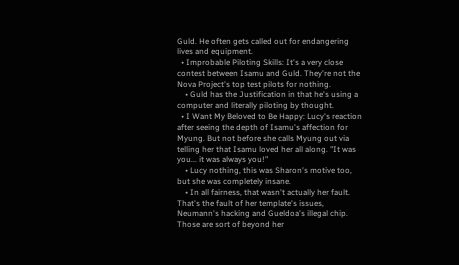Guld. He often gets called out for endangering lives and equipment.
  • Improbable Piloting Skills: It's a very close contest between Isamu and Guld. They're not the Nova Project's top test pilots for nothing.
    • Guld has the Justification in that he's using a computer and literally piloting by thought.
  • I Want My Beloved to Be Happy: Lucy's reaction after seeing the depth of Isamu's affection for Myung. But not before she calls Myung out via telling her that Isamu loved her all along. "It was you... it was always you!"
    • Lucy nothing, this was Sharon's motive too, but she was completely insane.
    • In all fairness, that wasn't actually her fault. That's the fault of her template's issues, Neumann's hacking and Gueldoa's illegal chip. Those are sort of beyond her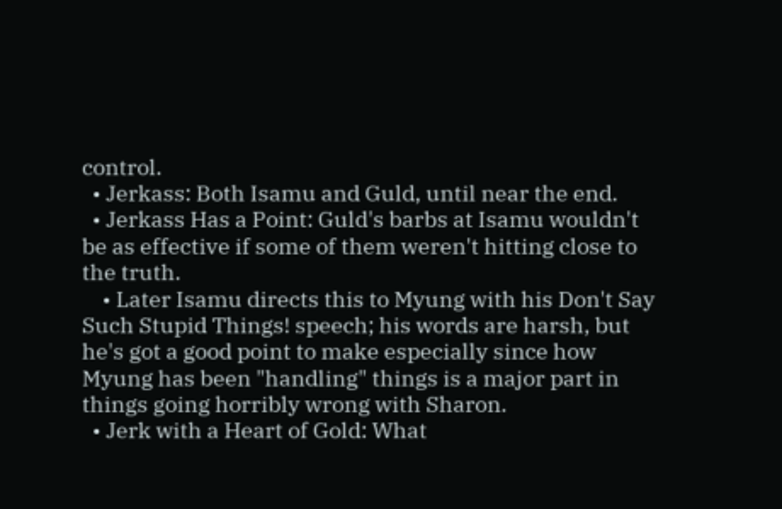control.
  • Jerkass: Both Isamu and Guld, until near the end.
  • Jerkass Has a Point: Guld's barbs at Isamu wouldn't be as effective if some of them weren't hitting close to the truth.
    • Later Isamu directs this to Myung with his Don't Say Such Stupid Things! speech; his words are harsh, but he's got a good point to make especially since how Myung has been "handling" things is a major part in things going horribly wrong with Sharon.
  • Jerk with a Heart of Gold: What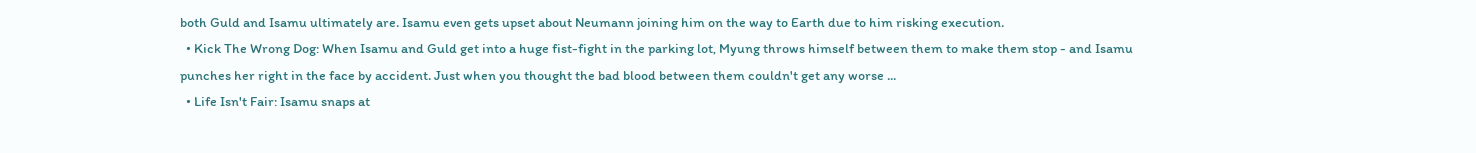both Guld and Isamu ultimately are. Isamu even gets upset about Neumann joining him on the way to Earth due to him risking execution.
  • Kick The Wrong Dog: When Isamu and Guld get into a huge fist-fight in the parking lot, Myung throws himself between them to make them stop - and Isamu punches her right in the face by accident. Just when you thought the bad blood between them couldn't get any worse ...
  • Life Isn't Fair: Isamu snaps at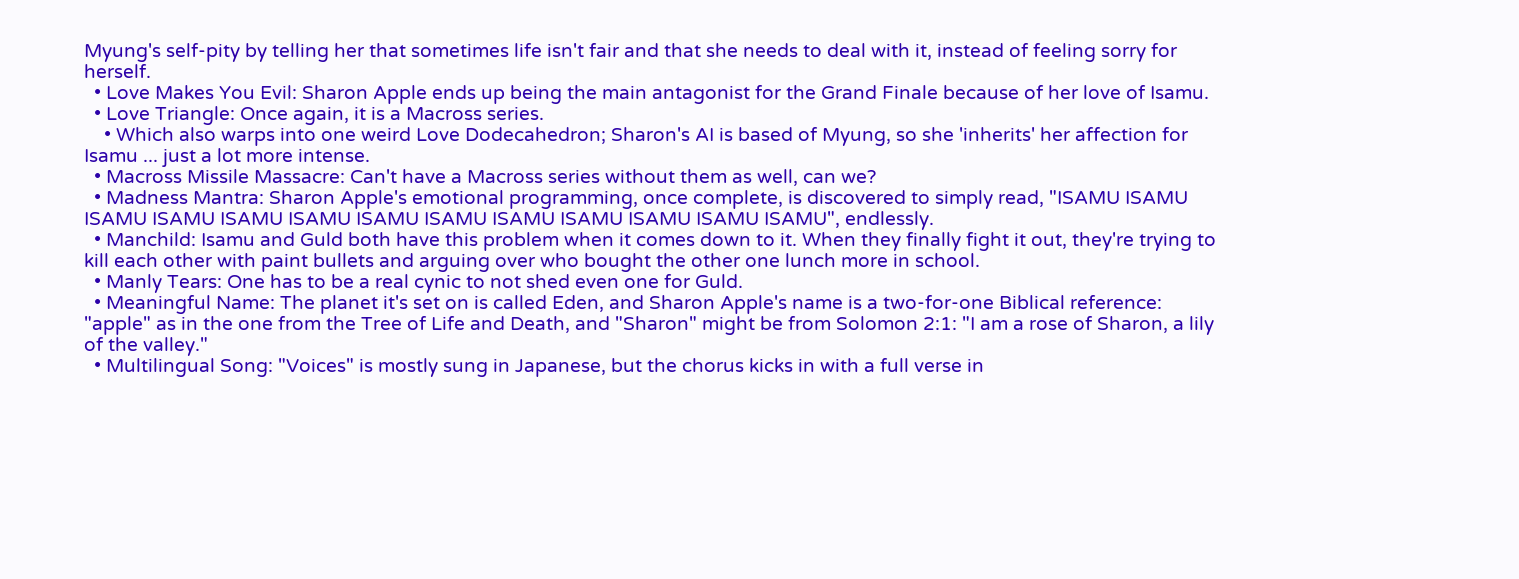Myung's self-pity by telling her that sometimes life isn't fair and that she needs to deal with it, instead of feeling sorry for herself.
  • Love Makes You Evil: Sharon Apple ends up being the main antagonist for the Grand Finale because of her love of Isamu.
  • Love Triangle: Once again, it is a Macross series.
    • Which also warps into one weird Love Dodecahedron; Sharon's AI is based of Myung, so she 'inherits' her affection for Isamu ... just a lot more intense.
  • Macross Missile Massacre: Can't have a Macross series without them as well, can we?
  • Madness Mantra: Sharon Apple's emotional programming, once complete, is discovered to simply read, "ISAMU ISAMU ISAMU ISAMU ISAMU ISAMU ISAMU ISAMU ISAMU ISAMU ISAMU ISAMU ISAMU", endlessly.
  • Manchild: Isamu and Guld both have this problem when it comes down to it. When they finally fight it out, they're trying to kill each other with paint bullets and arguing over who bought the other one lunch more in school.
  • Manly Tears: One has to be a real cynic to not shed even one for Guld.
  • Meaningful Name: The planet it's set on is called Eden, and Sharon Apple's name is a two-for-one Biblical reference: "apple" as in the one from the Tree of Life and Death, and "Sharon" might be from Solomon 2:1: "I am a rose of Sharon, a lily of the valley."
  • Multilingual Song: "Voices" is mostly sung in Japanese, but the chorus kicks in with a full verse in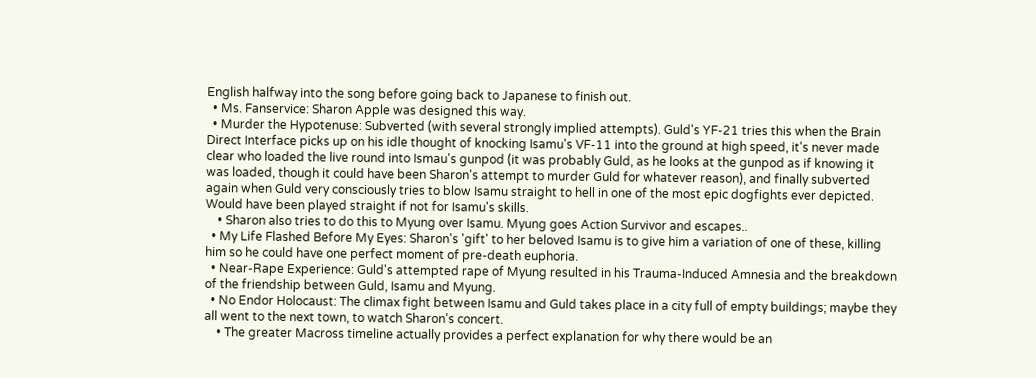English halfway into the song before going back to Japanese to finish out.
  • Ms. Fanservice: Sharon Apple was designed this way.
  • Murder the Hypotenuse: Subverted (with several strongly implied attempts). Guld's YF-21 tries this when the Brain Direct Interface picks up on his idle thought of knocking Isamu's VF-11 into the ground at high speed, it's never made clear who loaded the live round into Ismau's gunpod (it was probably Guld, as he looks at the gunpod as if knowing it was loaded, though it could have been Sharon's attempt to murder Guld for whatever reason), and finally subverted again when Guld very consciously tries to blow Isamu straight to hell in one of the most epic dogfights ever depicted. Would have been played straight if not for Isamu's skills.
    • Sharon also tries to do this to Myung over Isamu. Myung goes Action Survivor and escapes..
  • My Life Flashed Before My Eyes: Sharon's 'gift' to her beloved Isamu is to give him a variation of one of these, killing him so he could have one perfect moment of pre-death euphoria.
  • Near-Rape Experience: Guld's attempted rape of Myung resulted in his Trauma-Induced Amnesia and the breakdown of the friendship between Guld, Isamu and Myung.
  • No Endor Holocaust: The climax fight between Isamu and Guld takes place in a city full of empty buildings; maybe they all went to the next town, to watch Sharon's concert.
    • The greater Macross timeline actually provides a perfect explanation for why there would be an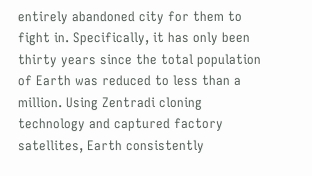entirely abandoned city for them to fight in. Specifically, it has only been thirty years since the total population of Earth was reduced to less than a million. Using Zentradi cloning technology and captured factory satellites, Earth consistently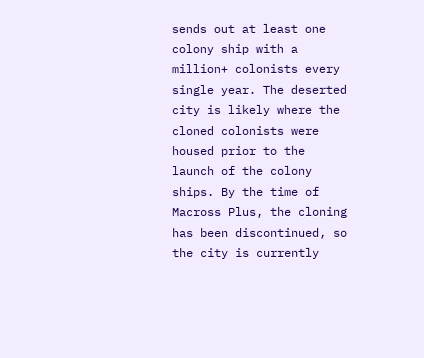sends out at least one colony ship with a million+ colonists every single year. The deserted city is likely where the cloned colonists were housed prior to the launch of the colony ships. By the time of Macross Plus, the cloning has been discontinued, so the city is currently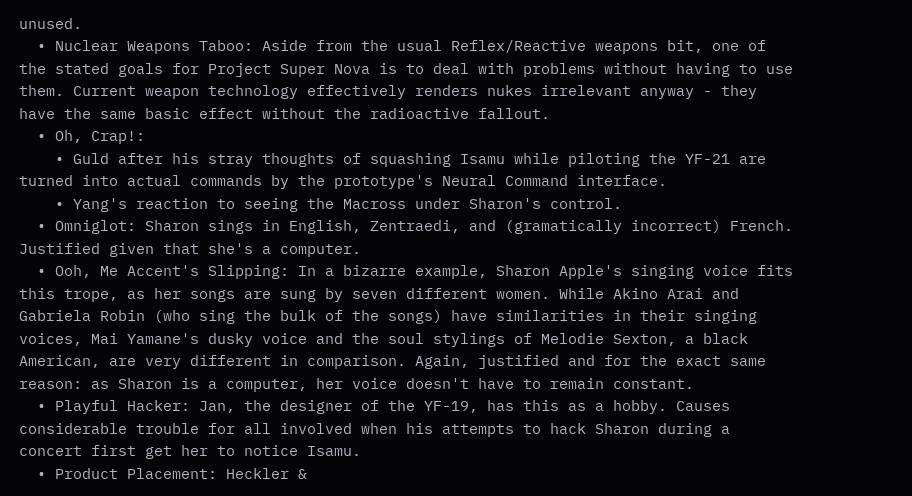unused.
  • Nuclear Weapons Taboo: Aside from the usual Reflex/Reactive weapons bit, one of the stated goals for Project Super Nova is to deal with problems without having to use them. Current weapon technology effectively renders nukes irrelevant anyway - they have the same basic effect without the radioactive fallout.
  • Oh, Crap!:
    • Guld after his stray thoughts of squashing Isamu while piloting the YF-21 are turned into actual commands by the prototype's Neural Command interface.
    • Yang's reaction to seeing the Macross under Sharon's control.
  • Omniglot: Sharon sings in English, Zentraedi, and (gramatically incorrect) French. Justified given that she's a computer.
  • Ooh, Me Accent's Slipping: In a bizarre example, Sharon Apple's singing voice fits this trope, as her songs are sung by seven different women. While Akino Arai and Gabriela Robin (who sing the bulk of the songs) have similarities in their singing voices, Mai Yamane's dusky voice and the soul stylings of Melodie Sexton, a black American, are very different in comparison. Again, justified and for the exact same reason: as Sharon is a computer, her voice doesn't have to remain constant.
  • Playful Hacker: Jan, the designer of the YF-19, has this as a hobby. Causes considerable trouble for all involved when his attempts to hack Sharon during a concert first get her to notice Isamu.
  • Product Placement: Heckler &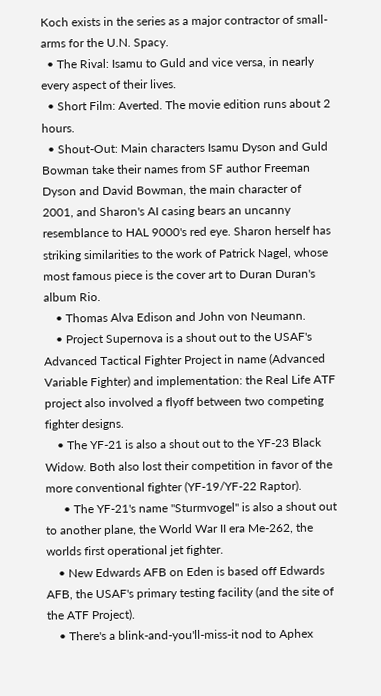Koch exists in the series as a major contractor of small-arms for the U.N. Spacy.
  • The Rival: Isamu to Guld and vice versa, in nearly every aspect of their lives.
  • Short Film: Averted. The movie edition runs about 2 hours.
  • Shout-Out: Main characters Isamu Dyson and Guld Bowman take their names from SF author Freeman Dyson and David Bowman, the main character of 2001, and Sharon's AI casing bears an uncanny resemblance to HAL 9000's red eye. Sharon herself has striking similarities to the work of Patrick Nagel, whose most famous piece is the cover art to Duran Duran's album Rio.
    • Thomas Alva Edison and John von Neumann.
    • Project Supernova is a shout out to the USAF's Advanced Tactical Fighter Project in name (Advanced Variable Fighter) and implementation: the Real Life ATF project also involved a flyoff between two competing fighter designs.
    • The YF-21 is also a shout out to the YF-23 Black Widow. Both also lost their competition in favor of the more conventional fighter (YF-19/YF-22 Raptor).
      • The YF-21's name "Sturmvogel" is also a shout out to another plane, the World War II era Me-262, the worlds first operational jet fighter.
    • New Edwards AFB on Eden is based off Edwards AFB, the USAF's primary testing facility (and the site of the ATF Project).
    • There's a blink-and-you'll-miss-it nod to Aphex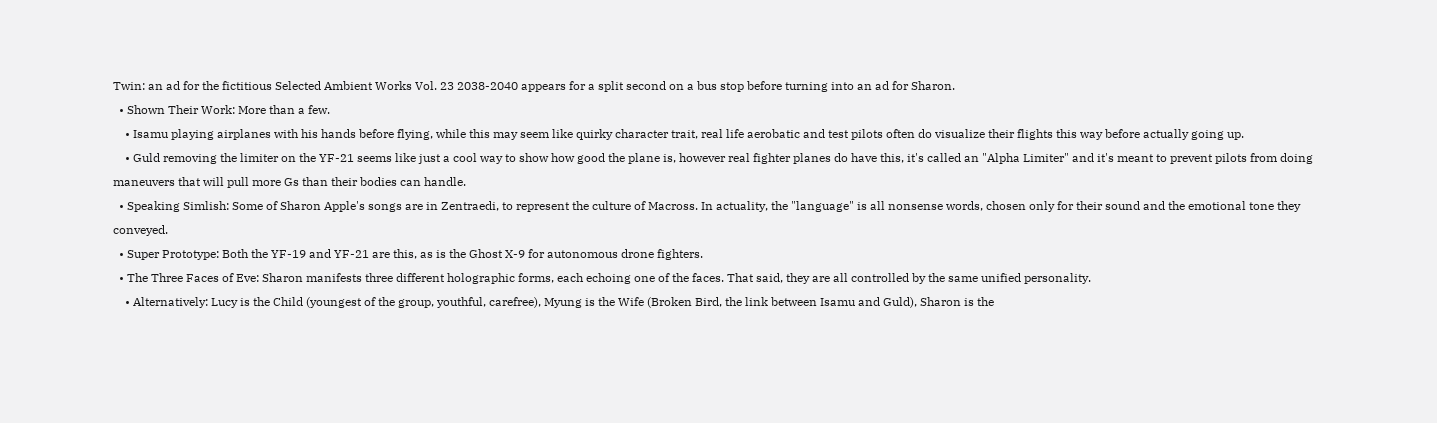Twin: an ad for the fictitious Selected Ambient Works Vol. 23 2038-2040 appears for a split second on a bus stop before turning into an ad for Sharon.
  • Shown Their Work: More than a few.
    • Isamu playing airplanes with his hands before flying, while this may seem like quirky character trait, real life aerobatic and test pilots often do visualize their flights this way before actually going up.
    • Guld removing the limiter on the YF-21 seems like just a cool way to show how good the plane is, however real fighter planes do have this, it's called an "Alpha Limiter" and it's meant to prevent pilots from doing maneuvers that will pull more Gs than their bodies can handle.
  • Speaking Simlish: Some of Sharon Apple's songs are in Zentraedi, to represent the culture of Macross. In actuality, the "language" is all nonsense words, chosen only for their sound and the emotional tone they conveyed.
  • Super Prototype: Both the YF-19 and YF-21 are this, as is the Ghost X-9 for autonomous drone fighters.
  • The Three Faces of Eve: Sharon manifests three different holographic forms, each echoing one of the faces. That said, they are all controlled by the same unified personality.
    • Alternatively: Lucy is the Child (youngest of the group, youthful, carefree), Myung is the Wife (Broken Bird, the link between Isamu and Guld), Sharon is the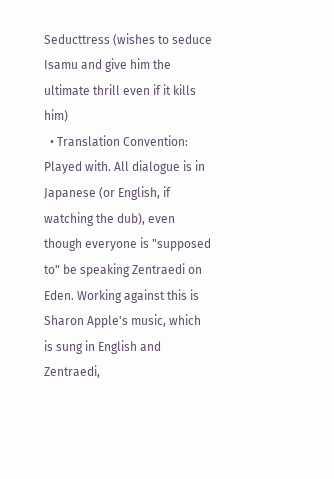Seducttress (wishes to seduce Isamu and give him the ultimate thrill even if it kills him)
  • Translation Convention: Played with. All dialogue is in Japanese (or English, if watching the dub), even though everyone is "supposed to" be speaking Zentraedi on Eden. Working against this is Sharon Apple's music, which is sung in English and Zentraedi,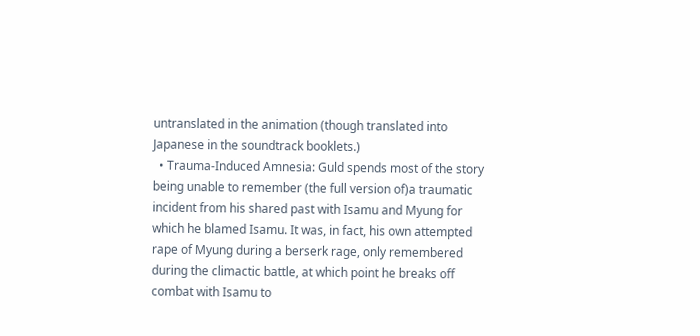untranslated in the animation (though translated into Japanese in the soundtrack booklets.)
  • Trauma-Induced Amnesia: Guld spends most of the story being unable to remember (the full version of)a traumatic incident from his shared past with Isamu and Myung for which he blamed Isamu. It was, in fact, his own attempted rape of Myung during a berserk rage, only remembered during the climactic battle, at which point he breaks off combat with Isamu to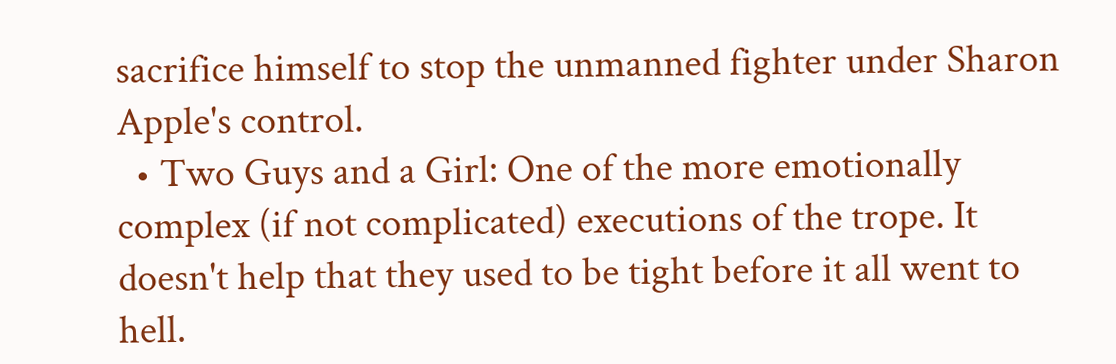sacrifice himself to stop the unmanned fighter under Sharon Apple's control.
  • Two Guys and a Girl: One of the more emotionally complex (if not complicated) executions of the trope. It doesn't help that they used to be tight before it all went to hell.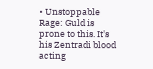• Unstoppable Rage: Guld is prone to this. It's his Zentradi blood acting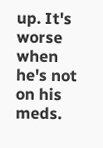up. It's worse when he's not on his meds.